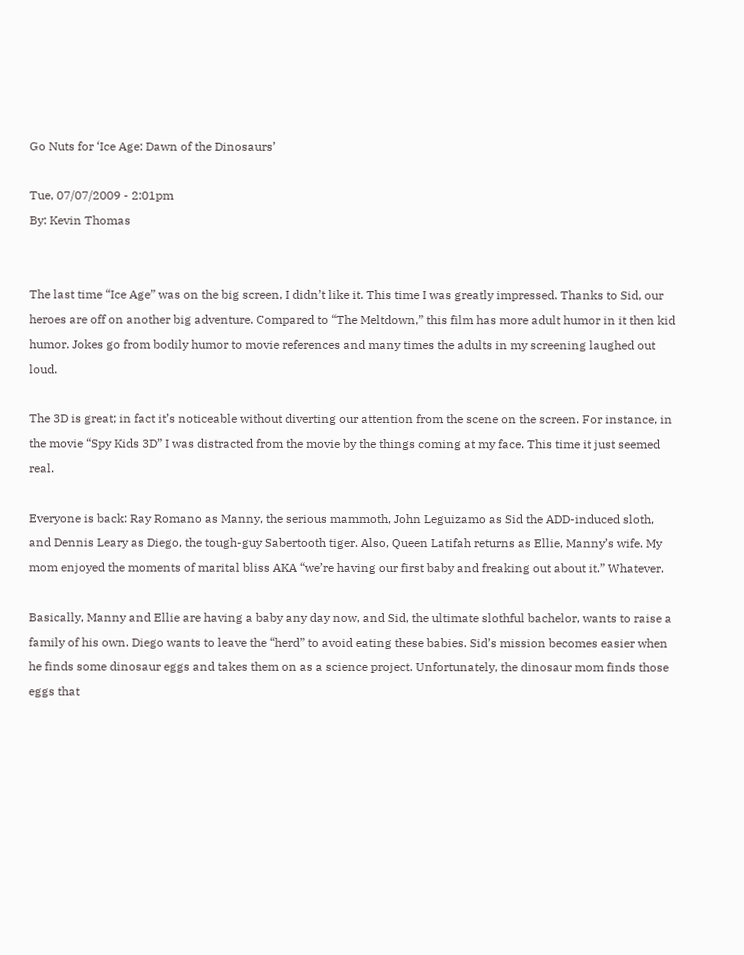Go Nuts for ‘Ice Age: Dawn of the Dinosaurs’

Tue, 07/07/2009 - 2:01pm
By: Kevin Thomas


The last time “Ice Age” was on the big screen, I didn’t like it. This time I was greatly impressed. Thanks to Sid, our heroes are off on another big adventure. Compared to “The Meltdown,” this film has more adult humor in it then kid humor. Jokes go from bodily humor to movie references and many times the adults in my screening laughed out loud.

The 3D is great; in fact it’s noticeable without diverting our attention from the scene on the screen. For instance, in the movie “Spy Kids 3D” I was distracted from the movie by the things coming at my face. This time it just seemed real.

Everyone is back: Ray Romano as Manny, the serious mammoth, John Leguizamo as Sid the ADD-induced sloth, and Dennis Leary as Diego, the tough-guy Sabertooth tiger. Also, Queen Latifah returns as Ellie, Manny’s wife. My mom enjoyed the moments of marital bliss AKA “we’re having our first baby and freaking out about it.” Whatever.

Basically, Manny and Ellie are having a baby any day now, and Sid, the ultimate slothful bachelor, wants to raise a family of his own. Diego wants to leave the “herd” to avoid eating these babies. Sid’s mission becomes easier when he finds some dinosaur eggs and takes them on as a science project. Unfortunately, the dinosaur mom finds those eggs that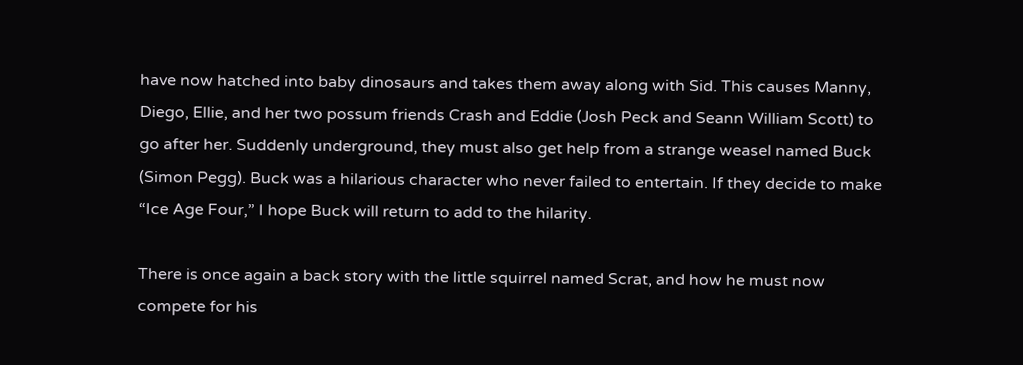have now hatched into baby dinosaurs and takes them away along with Sid. This causes Manny, Diego, Ellie, and her two possum friends Crash and Eddie (Josh Peck and Seann William Scott) to go after her. Suddenly underground, they must also get help from a strange weasel named Buck (Simon Pegg). Buck was a hilarious character who never failed to entertain. If they decide to make “Ice Age Four,” I hope Buck will return to add to the hilarity.

There is once again a back story with the little squirrel named Scrat, and how he must now compete for his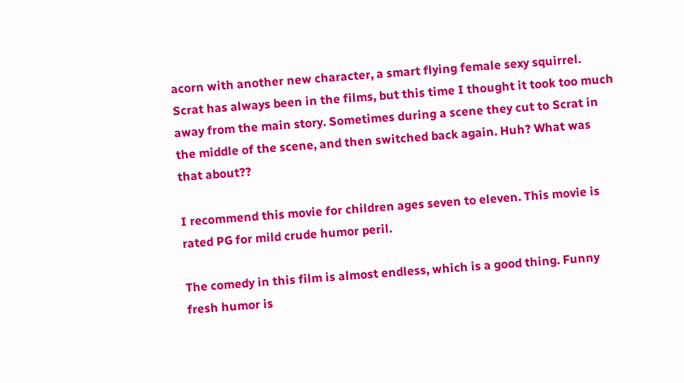acorn with another new character, a smart flying female sexy squirrel. Scrat has always been in the films, but this time I thought it took too much away from the main story. Sometimes during a scene they cut to Scrat in the middle of the scene, and then switched back again. Huh? What was that about??

I recommend this movie for children ages seven to eleven. This movie is rated PG for mild crude humor peril.

The comedy in this film is almost endless, which is a good thing. Funny fresh humor is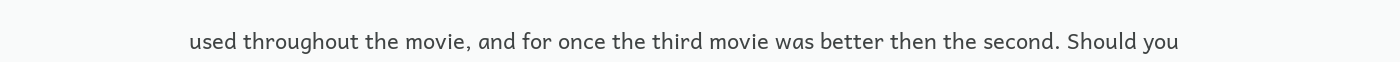used throughout the movie, and for once the third movie was better then the second. Should you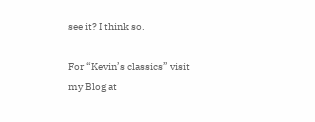see it? I think so.

For “Kevin’s classics” visit my Blog at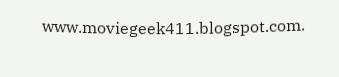www.moviegeek411.blogspot.com.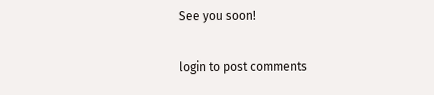See you soon!

login to post comments